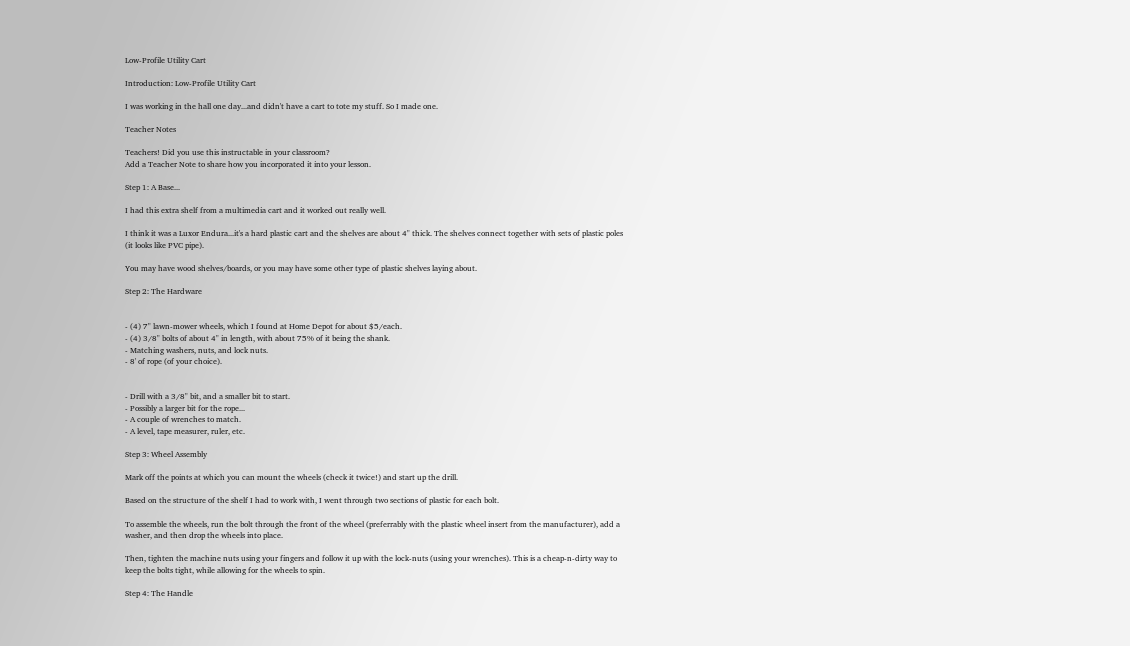Low-Profile Utility Cart

Introduction: Low-Profile Utility Cart

I was working in the hall one day...and didn't have a cart to tote my stuff. So I made one.

Teacher Notes

Teachers! Did you use this instructable in your classroom?
Add a Teacher Note to share how you incorporated it into your lesson.

Step 1: A Base...

I had this extra shelf from a multimedia cart and it worked out really well.

I think it was a Luxor Endura...it's a hard plastic cart and the shelves are about 4" thick. The shelves connect together with sets of plastic poles (it looks like PVC pipe).

You may have wood shelves/boards, or you may have some other type of plastic shelves laying about.

Step 2: The Hardware


- (4) 7" lawn-mower wheels, which I found at Home Depot for about $5/each.
- (4) 3/8" bolts of about 4" in length, with about 75% of it being the shank.
- Matching washers, nuts, and lock nuts.
- 8' of rope (of your choice).


- Drill with a 3/8" bit, and a smaller bit to start.
- Possibly a larger bit for the rope...
- A couple of wrenches to match.
- A level, tape measurer, ruler, etc.

Step 3: Wheel Assembly

Mark off the points at which you can mount the wheels (check it twice!) and start up the drill.

Based on the structure of the shelf I had to work with, I went through two sections of plastic for each bolt.

To assemble the wheels, run the bolt through the front of the wheel (preferrably with the plastic wheel insert from the manufacturer), add a washer, and then drop the wheels into place.

Then, tighten the machine nuts using your fingers and follow it up with the lock-nuts (using your wrenches). This is a cheap-n-dirty way to keep the bolts tight, while allowing for the wheels to spin.

Step 4: The Handle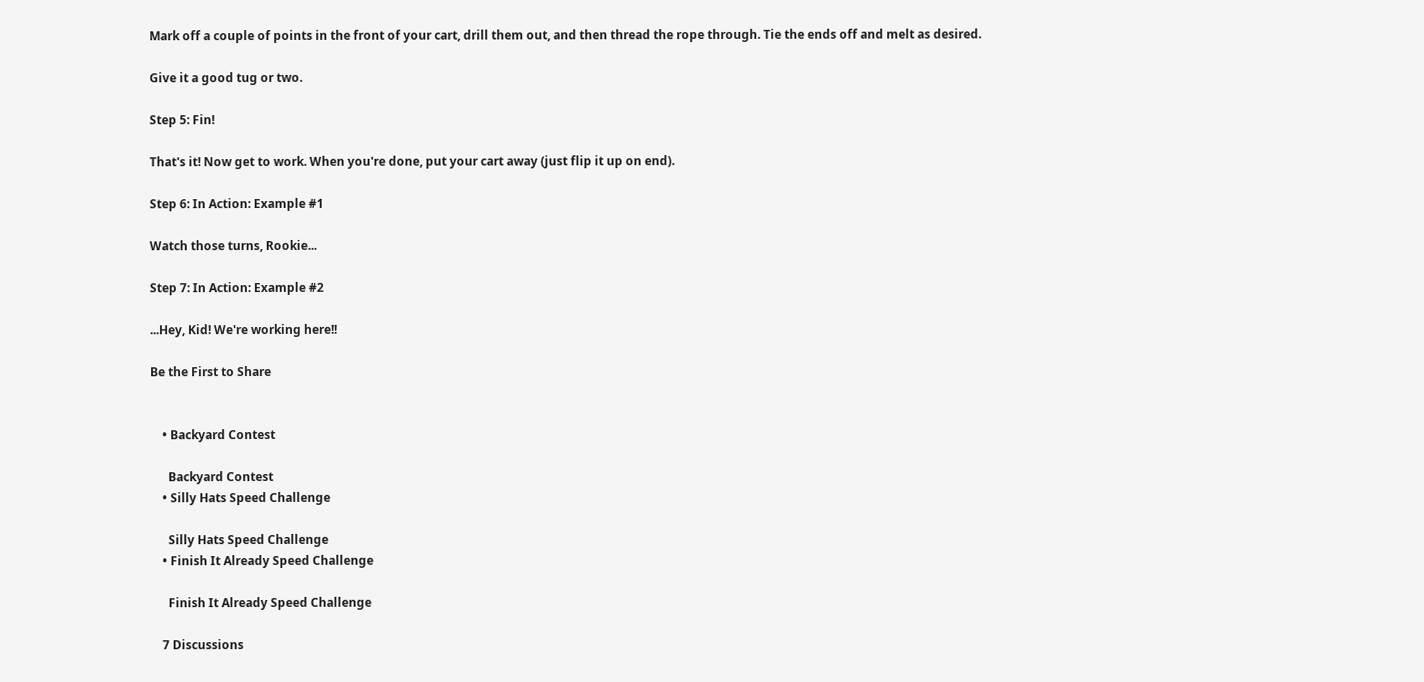Mark off a couple of points in the front of your cart, drill them out, and then thread the rope through. Tie the ends off and melt as desired.

Give it a good tug or two.

Step 5: Fin!

That's it! Now get to work. When you're done, put your cart away (just flip it up on end).

Step 6: In Action: Example #1

Watch those turns, Rookie...

Step 7: In Action: Example #2

...Hey, Kid! We're working here!!

Be the First to Share


    • Backyard Contest

      Backyard Contest
    • Silly Hats Speed Challenge

      Silly Hats Speed Challenge
    • Finish It Already Speed Challenge

      Finish It Already Speed Challenge

    7 Discussions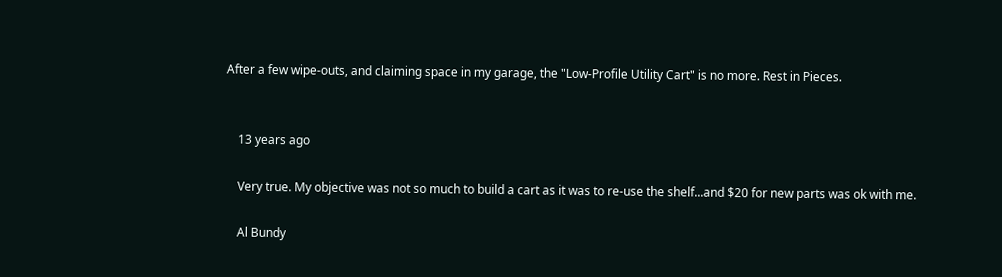After a few wipe-outs, and claiming space in my garage, the "Low-Profile Utility Cart" is no more. Rest in Pieces.


    13 years ago

    Very true. My objective was not so much to build a cart as it was to re-use the shelf...and $20 for new parts was ok with me.

    Al Bundy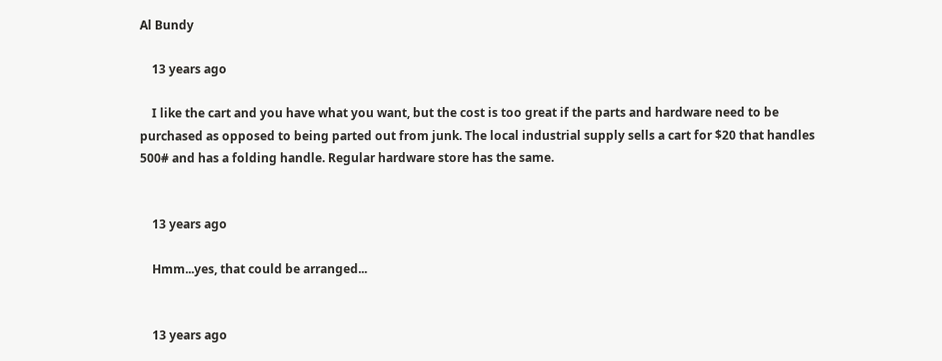Al Bundy

    13 years ago

    I like the cart and you have what you want, but the cost is too great if the parts and hardware need to be purchased as opposed to being parted out from junk. The local industrial supply sells a cart for $20 that handles 500# and has a folding handle. Regular hardware store has the same.


    13 years ago

    Hmm...yes, that could be arranged...


    13 years ago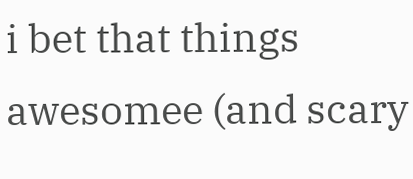i bet that things awesomee (and scary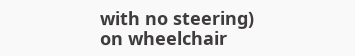with no steering) on wheelchair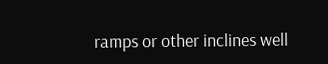ramps or other inclines well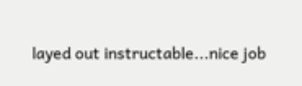layed out instructable...nice job